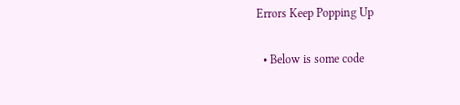Errors Keep Popping Up

  • Below is some code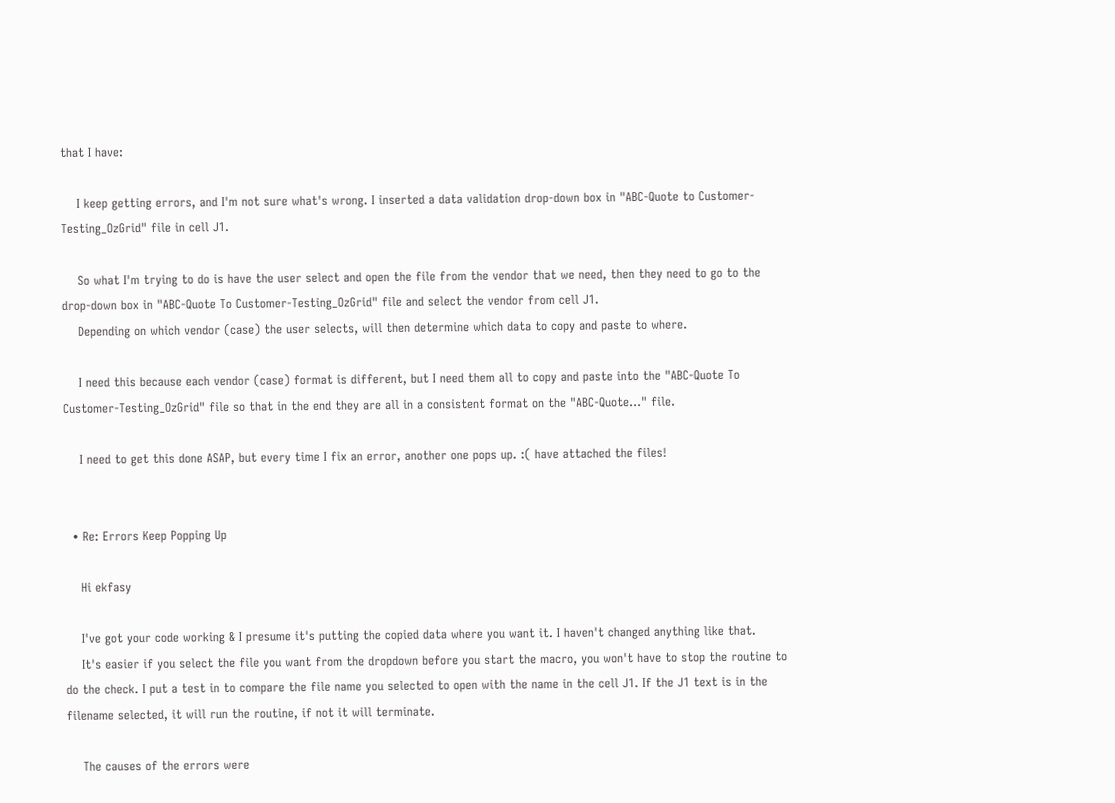that I have:

    I keep getting errors, and I'm not sure what's wrong. I inserted a data validation drop-down box in "ABC-Quote to Customer-Testing_OzGrid" file in cell J1.

    So what I'm trying to do is have the user select and open the file from the vendor that we need, then they need to go to the drop-down box in "ABC-Quote To Customer-Testing_OzGrid" file and select the vendor from cell J1.
    Depending on which vendor (case) the user selects, will then determine which data to copy and paste to where.

    I need this because each vendor (case) format is different, but I need them all to copy and paste into the "ABC-Quote To Customer-Testing_OzGrid" file so that in the end they are all in a consistent format on the "ABC-Quote..." file.

    I need to get this done ASAP, but every time I fix an error, another one pops up. :( have attached the files!


  • Re: Errors Keep Popping Up

    Hi ekfasy

    I've got your code working & I presume it's putting the copied data where you want it. I haven't changed anything like that.
    It's easier if you select the file you want from the dropdown before you start the macro, you won't have to stop the routine to do the check. I put a test in to compare the file name you selected to open with the name in the cell J1. If the J1 text is in the filename selected, it will run the routine, if not it will terminate.

    The causes of the errors were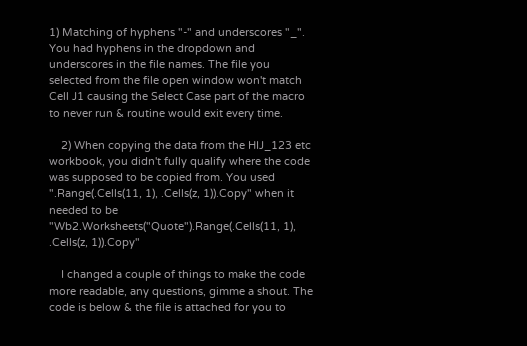1) Matching of hyphens "-" and underscores "_". You had hyphens in the dropdown and underscores in the file names. The file you selected from the file open window won't match Cell J1 causing the Select Case part of the macro to never run & routine would exit every time.

    2) When copying the data from the HIJ_123 etc workbook, you didn't fully qualify where the code was supposed to be copied from. You used ".Range(.Cells(11, 1), .Cells(z, 1)).Copy" when it needed to be "Wb2.Worksheets("Quote").Range(.Cells(11, 1), .Cells(z, 1)).Copy"

    I changed a couple of things to make the code more readable, any questions, gimme a shout. The code is below & the file is attached for you to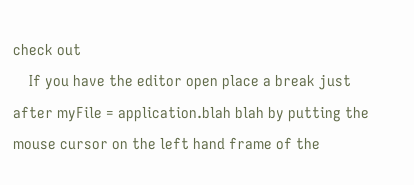check out
    If you have the editor open place a break just after myFile = application.blah blah by putting the mouse cursor on the left hand frame of the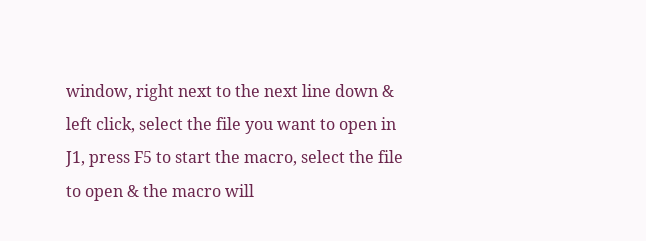window, right next to the next line down & left click, select the file you want to open in J1, press F5 to start the macro, select the file to open & the macro will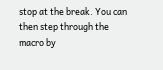stop at the break. You can then step through the macro by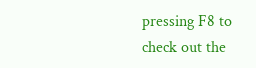pressing F8 to check out the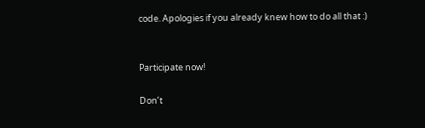code. Apologies if you already knew how to do all that :)


Participate now!

Don’t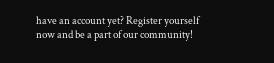have an account yet? Register yourself now and be a part of our community!